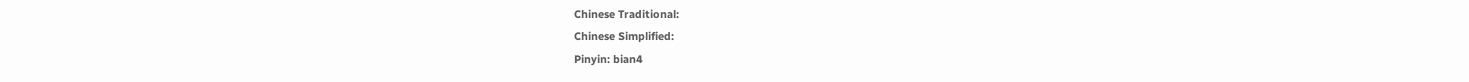Chinese Traditional:
Chinese Simplified:
Pinyin: bian4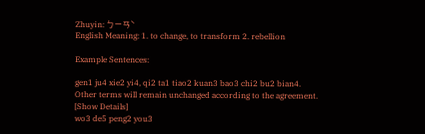Zhuyin: ㄅㄧㄢˋ
English Meaning: 1. to change, to transform 2. rebellion

Example Sentences:

gen1 ju4 xie2 yi4, qi2 ta1 tiao2 kuan3 bao3 chi2 bu2 bian4.
Other terms will remain unchanged according to the agreement.
[Show Details]
wo3 de5 peng2 you3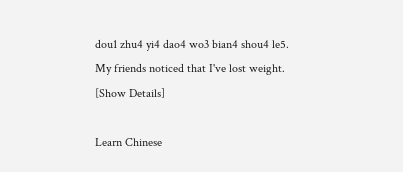dou1 zhu4 yi4 dao4 wo3 bian4 shou4 le5.
My friends noticed that I've lost weight.
[Show Details]

Learn Chinese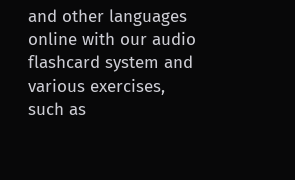and other languages online with our audio flashcard system and various exercises, such as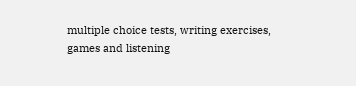multiple choice tests, writing exercises, games and listening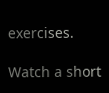exercises.

Watch a short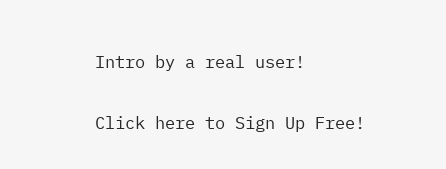Intro by a real user!

Click here to Sign Up Free!